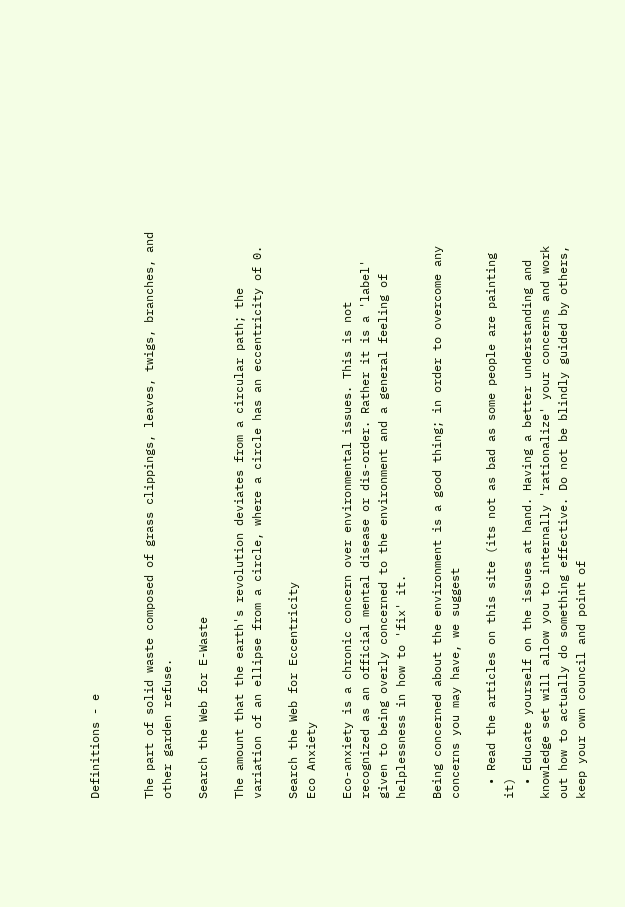Definitions - e


The part of solid waste composed of grass clippings, leaves, twigs, branches, and other garden refuse.

Search the Web for E-Waste

The amount that the earth's revolution deviates from a circular path; the variation of an ellipse from a circle, where a circle has an eccentricity of 0.

Search the Web for Eccentricity
Eco Anxiety

Eco-anxiety is a chronic concern over environmental issues. This is not recognized as an official mental disease or dis-order. Rather it is a 'label' given to being overly concerned to the environment and a general feeling of helplessness in how to 'fix' it.

Being concerned about the environment is a good thing; in order to overcome any concerns you may have, we suggest

  • Read the articles on this site (its not as bad as some people are painting it)
  • Educate yourself on the issues at hand. Having a better understanding and knowledge set will allow you to internally 'rationalize' your concerns and work out how to actually do something effective. Do not be blindly guided by others, keep your own council and point of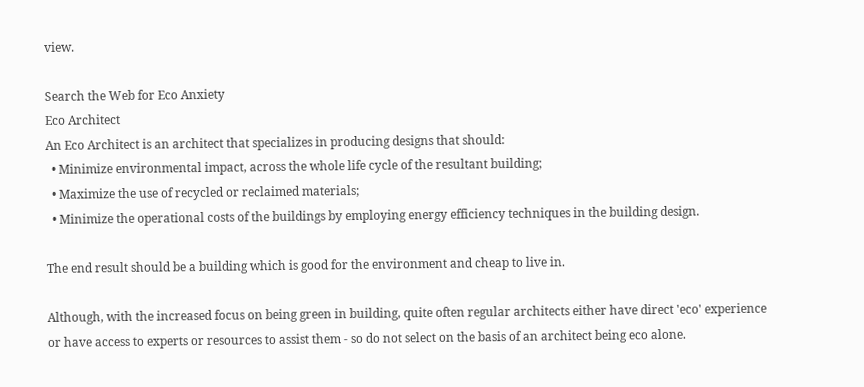view.

Search the Web for Eco Anxiety
Eco Architect
An Eco Architect is an architect that specializes in producing designs that should:
  • Minimize environmental impact, across the whole life cycle of the resultant building;
  • Maximize the use of recycled or reclaimed materials;
  • Minimize the operational costs of the buildings by employing energy efficiency techniques in the building design.

The end result should be a building which is good for the environment and cheap to live in.

Although, with the increased focus on being green in building, quite often regular architects either have direct 'eco' experience or have access to experts or resources to assist them - so do not select on the basis of an architect being eco alone.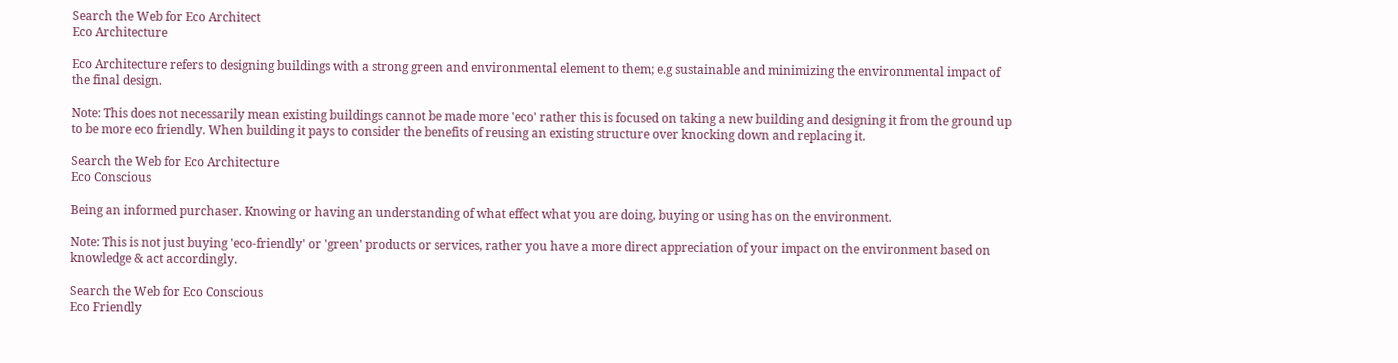Search the Web for Eco Architect
Eco Architecture

Eco Architecture refers to designing buildings with a strong green and environmental element to them; e.g sustainable and minimizing the environmental impact of the final design.

Note: This does not necessarily mean existing buildings cannot be made more 'eco' rather this is focused on taking a new building and designing it from the ground up to be more eco friendly. When building it pays to consider the benefits of reusing an existing structure over knocking down and replacing it.

Search the Web for Eco Architecture
Eco Conscious

Being an informed purchaser. Knowing or having an understanding of what effect what you are doing, buying or using has on the environment.

Note: This is not just buying 'eco-friendly' or 'green' products or services, rather you have a more direct appreciation of your impact on the environment based on knowledge & act accordingly.

Search the Web for Eco Conscious
Eco Friendly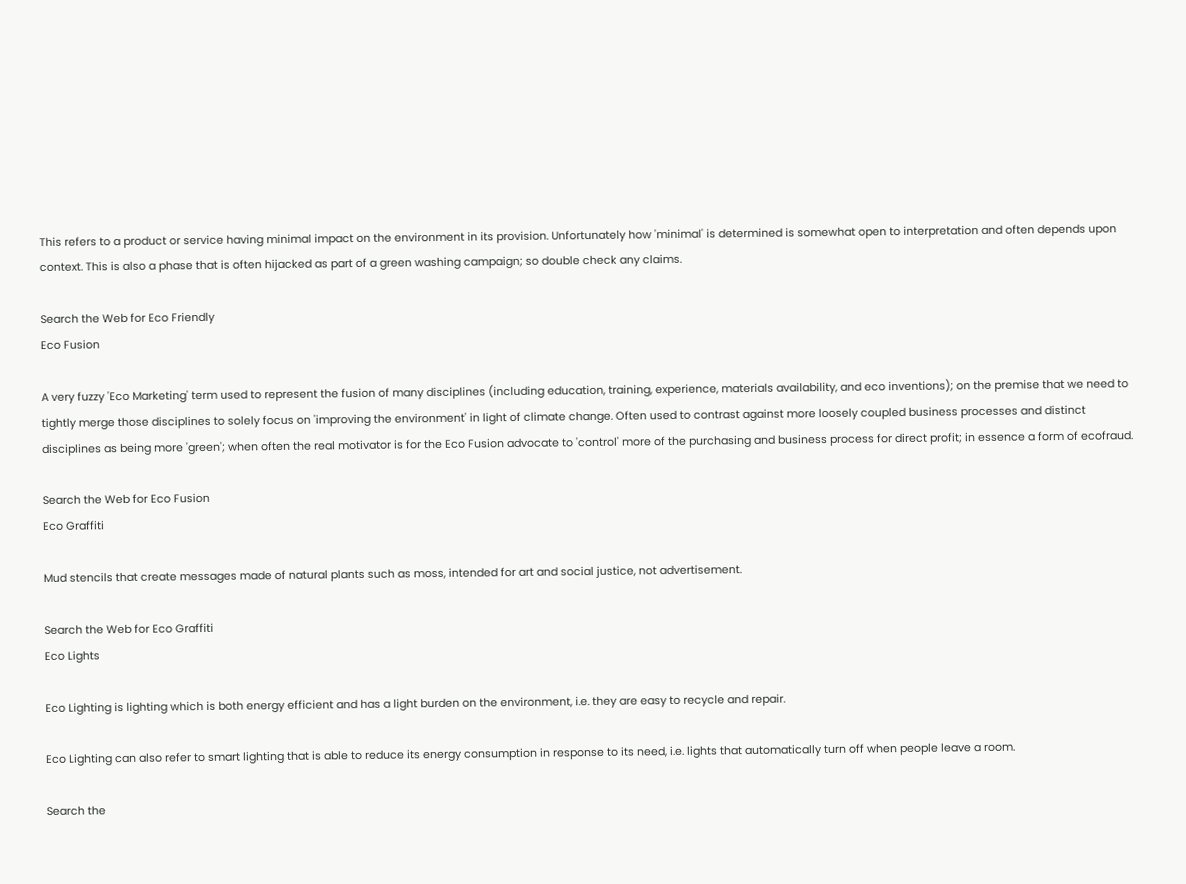This refers to a product or service having minimal impact on the environment in its provision. Unfortunately how 'minimal' is determined is somewhat open to interpretation and often depends upon context. This is also a phase that is often hijacked as part of a green washing campaign; so double check any claims.

Search the Web for Eco Friendly
Eco Fusion

A very fuzzy 'Eco Marketing' term used to represent the fusion of many disciplines (including education, training, experience, materials availability, and eco inventions); on the premise that we need to tightly merge those disciplines to solely focus on 'improving the environment' in light of climate change. Often used to contrast against more loosely coupled business processes and distinct disciplines as being more 'green'; when often the real motivator is for the Eco Fusion advocate to 'control' more of the purchasing and business process for direct profit; in essence a form of ecofraud.

Search the Web for Eco Fusion
Eco Graffiti

Mud stencils that create messages made of natural plants such as moss, intended for art and social justice, not advertisement.

Search the Web for Eco Graffiti
Eco Lights

Eco Lighting is lighting which is both energy efficient and has a light burden on the environment, i.e. they are easy to recycle and repair.

Eco Lighting can also refer to smart lighting that is able to reduce its energy consumption in response to its need, i.e. lights that automatically turn off when people leave a room.

Search the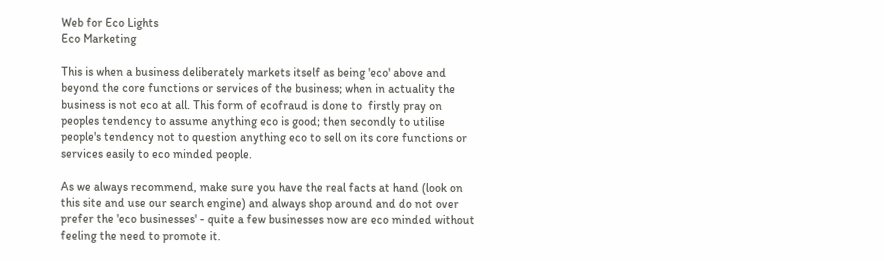Web for Eco Lights
Eco Marketing

This is when a business deliberately markets itself as being 'eco' above and beyond the core functions or services of the business; when in actuality the business is not eco at all. This form of ecofraud is done to  firstly pray on peoples tendency to assume anything eco is good; then secondly to utilise people's tendency not to question anything eco to sell on its core functions or services easily to eco minded people.

As we always recommend, make sure you have the real facts at hand (look on this site and use our search engine) and always shop around and do not over prefer the 'eco businesses' - quite a few businesses now are eco minded without feeling the need to promote it.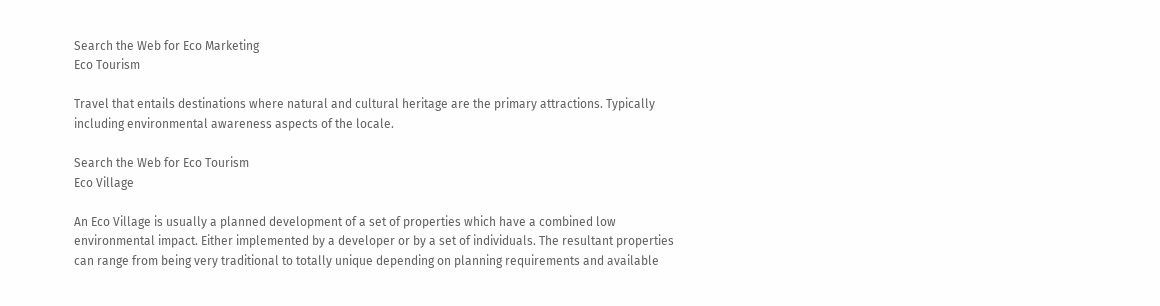Search the Web for Eco Marketing
Eco Tourism

Travel that entails destinations where natural and cultural heritage are the primary attractions. Typically including environmental awareness aspects of the locale.

Search the Web for Eco Tourism
Eco Village

An Eco Village is usually a planned development of a set of properties which have a combined low environmental impact. Either implemented by a developer or by a set of individuals. The resultant properties can range from being very traditional to totally unique depending on planning requirements and available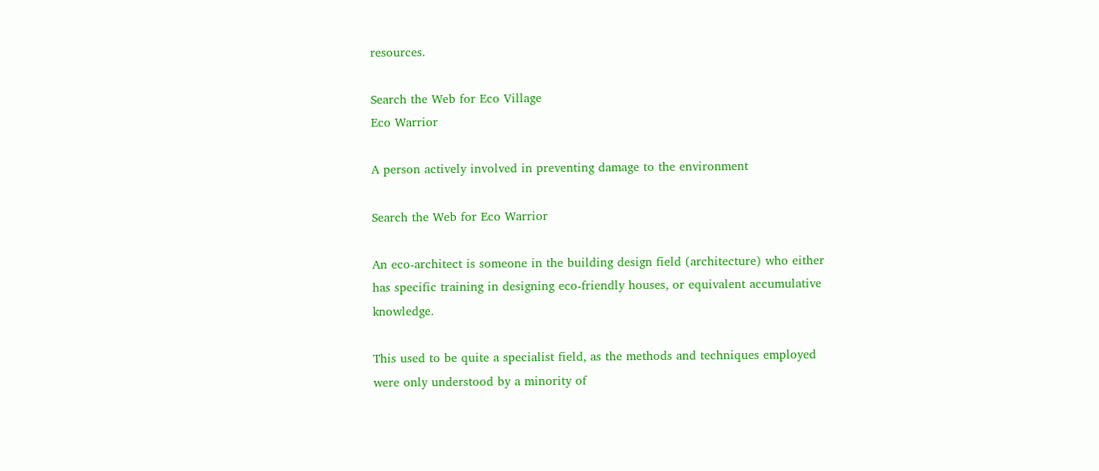resources.

Search the Web for Eco Village
Eco Warrior

A person actively involved in preventing damage to the environment

Search the Web for Eco Warrior

An eco-architect is someone in the building design field (architecture) who either has specific training in designing eco-friendly houses, or equivalent accumulative knowledge.

This used to be quite a specialist field, as the methods and techniques employed were only understood by a minority of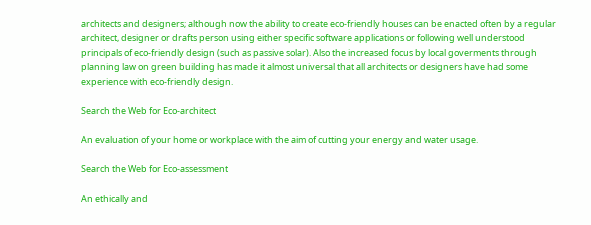architects and designers; although now the ability to create eco-friendly houses can be enacted often by a regular architect, designer or drafts person using either specific software applications or following well understood principals of eco-friendly design (such as passive solar). Also the increased focus by local goverments through planning law on green building has made it almost universal that all architects or designers have had some experience with eco-friendly design.

Search the Web for Eco-architect

An evaluation of your home or workplace with the aim of cutting your energy and water usage.

Search the Web for Eco-assessment

An ethically and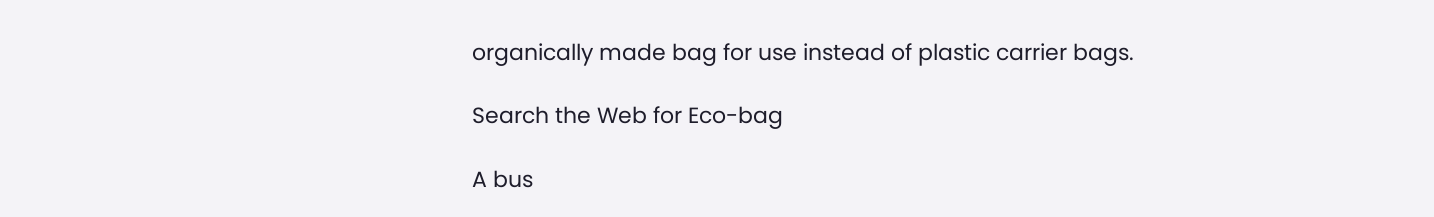organically made bag for use instead of plastic carrier bags.

Search the Web for Eco-bag

A bus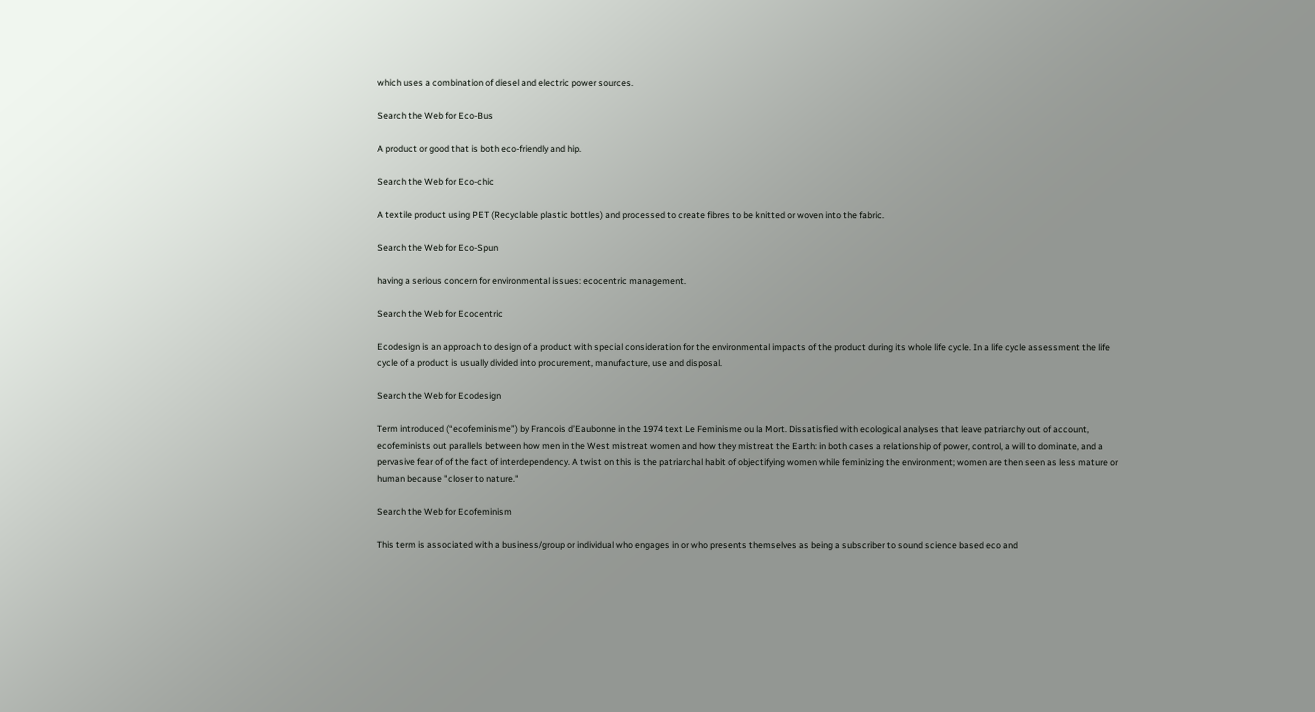which uses a combination of diesel and electric power sources.

Search the Web for Eco-Bus

A product or good that is both eco-friendly and hip.

Search the Web for Eco-chic

A textile product using PET (Recyclable plastic bottles) and processed to create fibres to be knitted or woven into the fabric.

Search the Web for Eco-Spun

having a serious concern for environmental issues: ecocentric management.

Search the Web for Ecocentric

Ecodesign is an approach to design of a product with special consideration for the environmental impacts of the product during its whole life cycle. In a life cycle assessment the life cycle of a product is usually divided into procurement, manufacture, use and disposal.

Search the Web for Ecodesign

Term introduced (“ecofeminisme”) by Francois d’Eaubonne in the 1974 text Le Feminisme ou la Mort. Dissatisfied with ecological analyses that leave patriarchy out of account, ecofeminists out parallels between how men in the West mistreat women and how they mistreat the Earth: in both cases a relationship of power, control, a will to dominate, and a pervasive fear of of the fact of interdependency. A twist on this is the patriarchal habit of objectifying women while feminizing the environment; women are then seen as less mature or human because "closer to nature."

Search the Web for Ecofeminism

This term is associated with a business/group or individual who engages in or who presents themselves as being a subscriber to sound science based eco and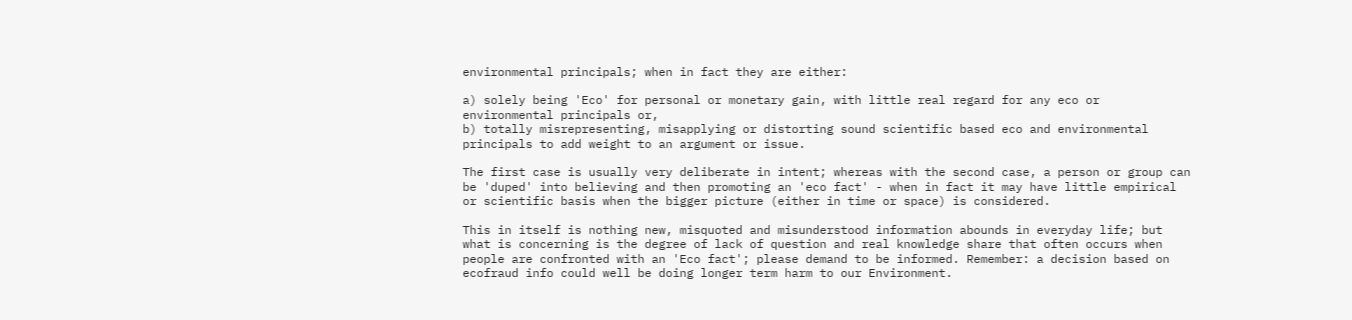environmental principals; when in fact they are either:

a) solely being 'Eco' for personal or monetary gain, with little real regard for any eco or environmental principals or,
b) totally misrepresenting, misapplying or distorting sound scientific based eco and environmental principals to add weight to an argument or issue.

The first case is usually very deliberate in intent; whereas with the second case, a person or group can be 'duped' into believing and then promoting an 'eco fact' - when in fact it may have little empirical or scientific basis when the bigger picture (either in time or space) is considered.

This in itself is nothing new, misquoted and misunderstood information abounds in everyday life; but what is concerning is the degree of lack of question and real knowledge share that often occurs when people are confronted with an 'Eco fact'; please demand to be informed. Remember: a decision based on ecofraud info could well be doing longer term harm to our Environment.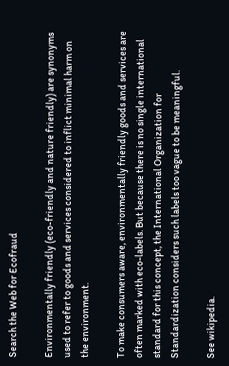Search the Web for Ecofraud

Environmentally friendly (eco-friendly and nature friendly) are synonyms used to refer to goods and services considered to inflict minimal harm on the environment.

To make consumers aware, environmentally friendly goods and services are often marked with eco-labels. But because there is no single international standard for this concept, the International Organization for Standardization considers such labels too vague to be meaningful.

See wikipedia.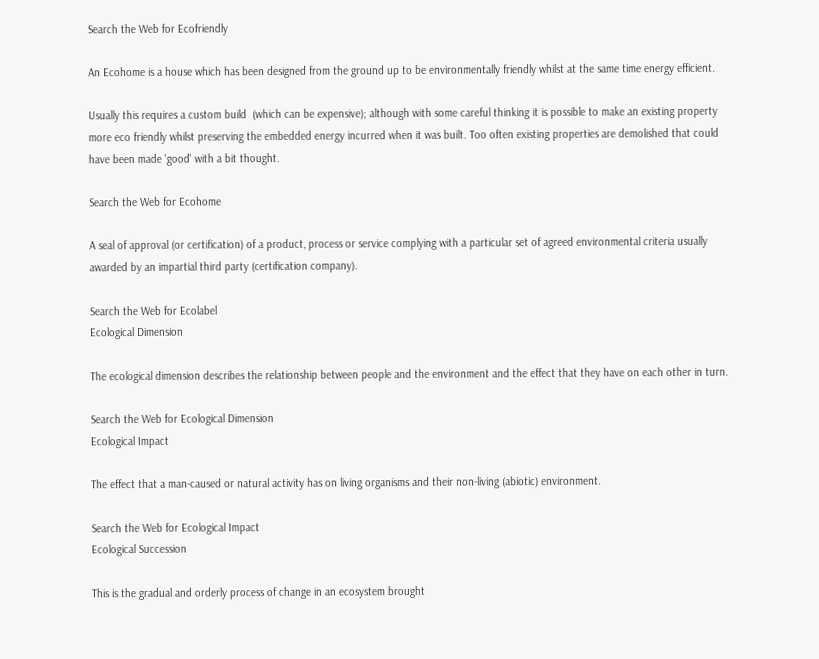Search the Web for Ecofriendly

An Ecohome is a house which has been designed from the ground up to be environmentally friendly whilst at the same time energy efficient.

Usually this requires a custom build  (which can be expensive); although with some careful thinking it is possible to make an existing property more eco friendly whilst preserving the embedded energy incurred when it was built. Too often existing properties are demolished that could have been made 'good' with a bit thought.

Search the Web for Ecohome

A seal of approval (or certification) of a product, process or service complying with a particular set of agreed environmental criteria usually awarded by an impartial third party (certification company).

Search the Web for Ecolabel
Ecological Dimension

The ecological dimension describes the relationship between people and the environment and the effect that they have on each other in turn.

Search the Web for Ecological Dimension
Ecological Impact

The effect that a man-caused or natural activity has on living organisms and their non-living (abiotic) environment.

Search the Web for Ecological Impact
Ecological Succession

This is the gradual and orderly process of change in an ecosystem brought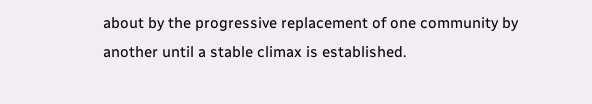about by the progressive replacement of one community by another until a stable climax is established.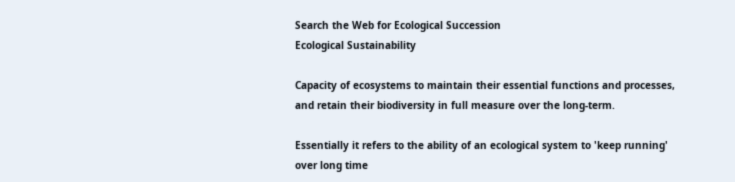Search the Web for Ecological Succession
Ecological Sustainability

Capacity of ecosystems to maintain their essential functions and processes, and retain their biodiversity in full measure over the long-term.

Essentially it refers to the ability of an ecological system to 'keep running' over long time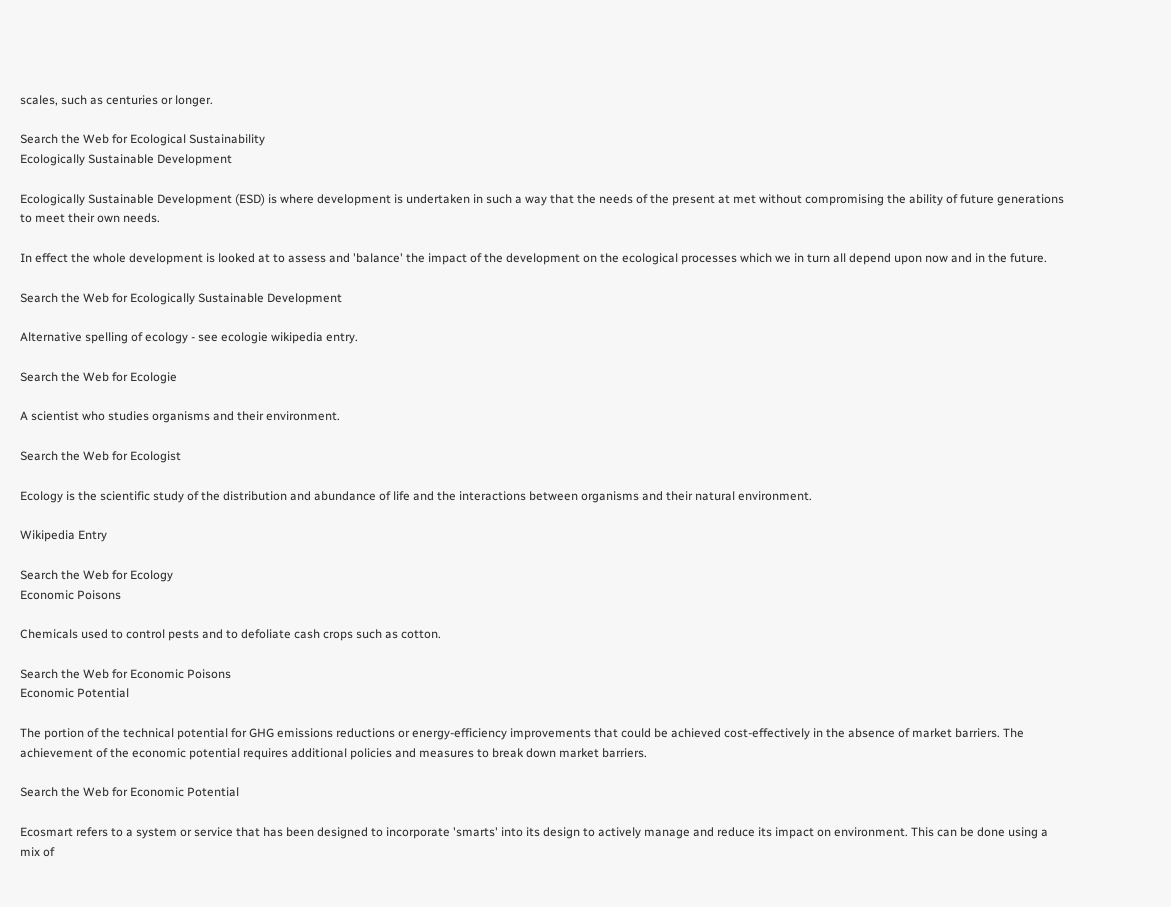scales, such as centuries or longer.

Search the Web for Ecological Sustainability
Ecologically Sustainable Development

Ecologically Sustainable Development (ESD) is where development is undertaken in such a way that the needs of the present at met without compromising the ability of future generations to meet their own needs.

In effect the whole development is looked at to assess and 'balance' the impact of the development on the ecological processes which we in turn all depend upon now and in the future.

Search the Web for Ecologically Sustainable Development

Alternative spelling of ecology - see ecologie wikipedia entry.

Search the Web for Ecologie

A scientist who studies organisms and their environment.

Search the Web for Ecologist

Ecology is the scientific study of the distribution and abundance of life and the interactions between organisms and their natural environment.

Wikipedia Entry

Search the Web for Ecology
Economic Poisons

Chemicals used to control pests and to defoliate cash crops such as cotton.

Search the Web for Economic Poisons
Economic Potential

The portion of the technical potential for GHG emissions reductions or energy-efficiency improvements that could be achieved cost-effectively in the absence of market barriers. The achievement of the economic potential requires additional policies and measures to break down market barriers.

Search the Web for Economic Potential

Ecosmart refers to a system or service that has been designed to incorporate 'smarts' into its design to actively manage and reduce its impact on environment. This can be done using a mix of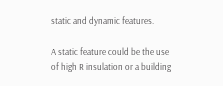static and dynamic features.

A static feature could be the use of high R insulation or a building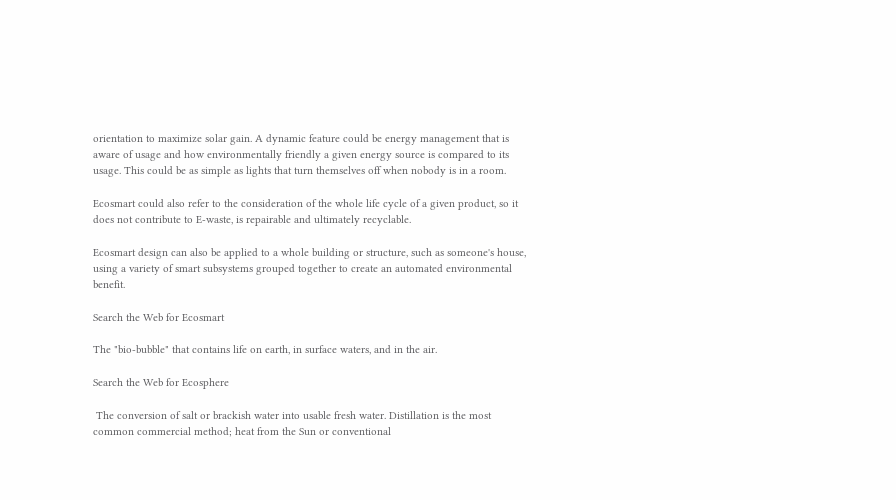orientation to maximize solar gain. A dynamic feature could be energy management that is aware of usage and how environmentally friendly a given energy source is compared to its usage. This could be as simple as lights that turn themselves off when nobody is in a room.

Ecosmart could also refer to the consideration of the whole life cycle of a given product, so it does not contribute to E-waste, is repairable and ultimately recyclable.

Ecosmart design can also be applied to a whole building or structure, such as someone's house, using a variety of smart subsystems grouped together to create an automated environmental benefit.

Search the Web for Ecosmart

The "bio-bubble" that contains life on earth, in surface waters, and in the air.

Search the Web for Ecosphere

 The conversion of salt or brackish water into usable fresh water. Distillation is the most common commercial method; heat from the Sun or conventional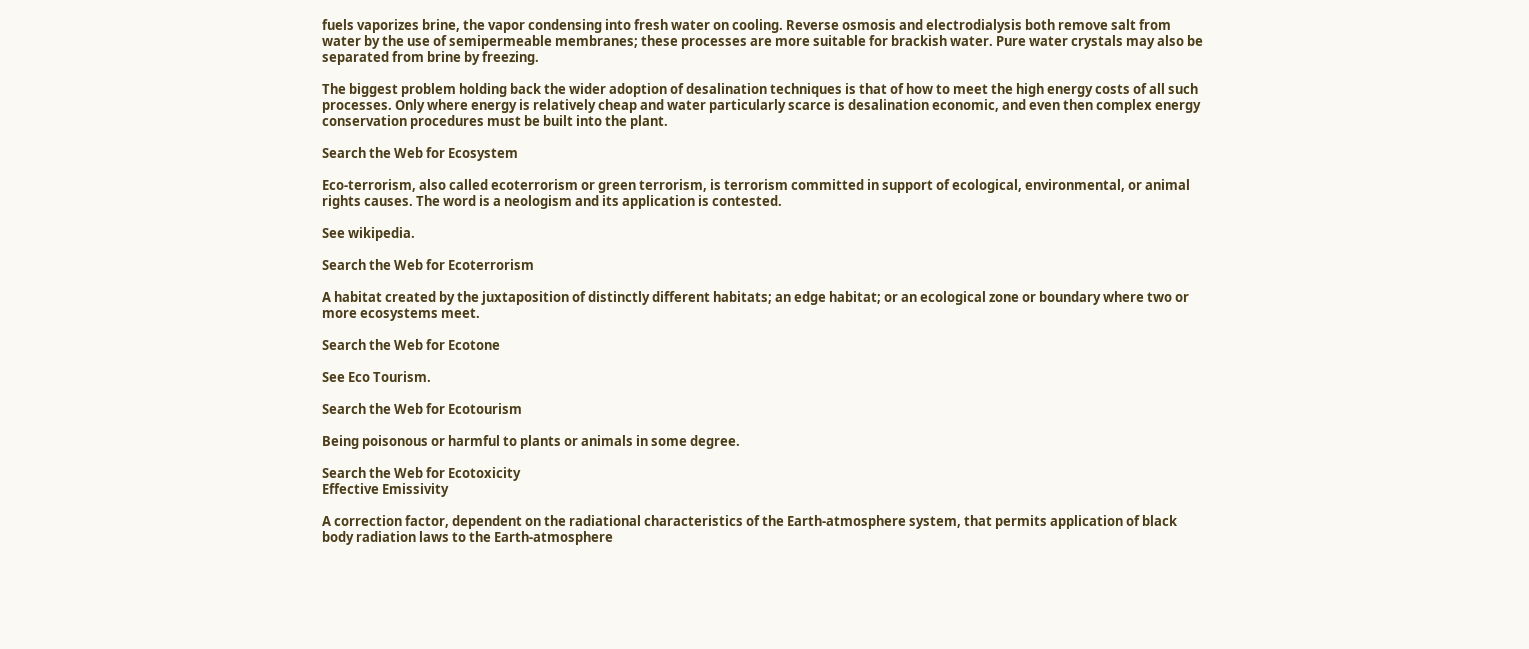fuels vaporizes brine, the vapor condensing into fresh water on cooling. Reverse osmosis and electrodialysis both remove salt from water by the use of semipermeable membranes; these processes are more suitable for brackish water. Pure water crystals may also be separated from brine by freezing.

The biggest problem holding back the wider adoption of desalination techniques is that of how to meet the high energy costs of all such processes. Only where energy is relatively cheap and water particularly scarce is desalination economic, and even then complex energy conservation procedures must be built into the plant.

Search the Web for Ecosystem

Eco-terrorism, also called ecoterrorism or green terrorism, is terrorism committed in support of ecological, environmental, or animal rights causes. The word is a neologism and its application is contested.

See wikipedia.

Search the Web for Ecoterrorism

A habitat created by the juxtaposition of distinctly different habitats; an edge habitat; or an ecological zone or boundary where two or more ecosystems meet.

Search the Web for Ecotone

See Eco Tourism.

Search the Web for Ecotourism

Being poisonous or harmful to plants or animals in some degree.

Search the Web for Ecotoxicity
Effective Emissivity

A correction factor, dependent on the radiational characteristics of the Earth-atmosphere system, that permits application of black body radiation laws to the Earth-atmosphere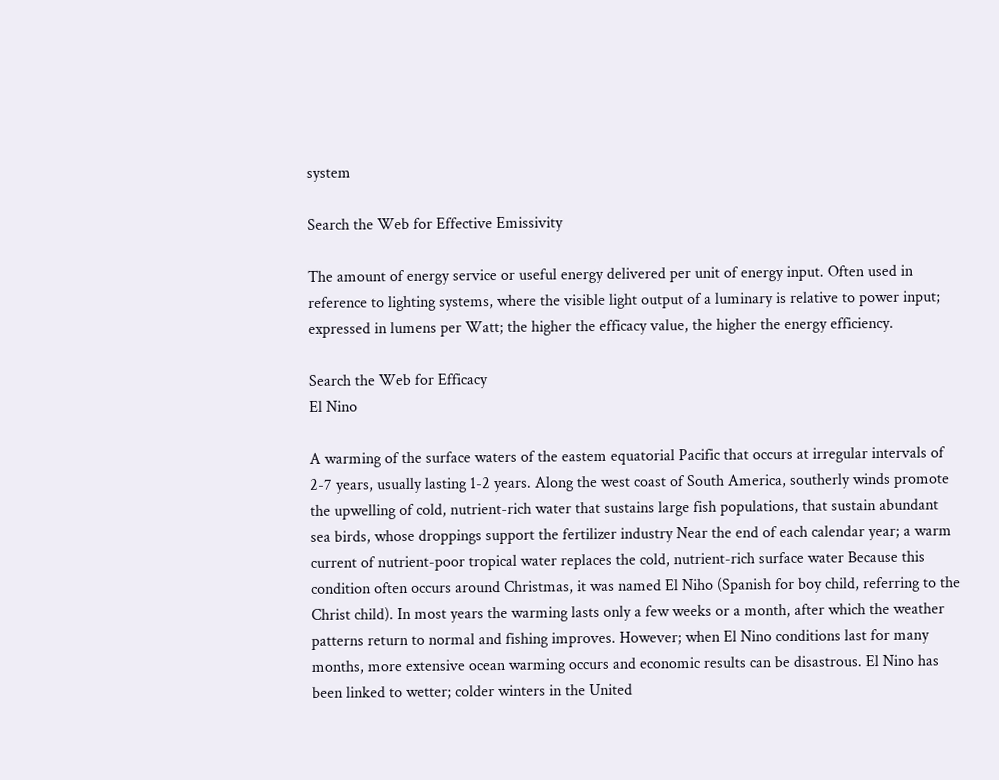system

Search the Web for Effective Emissivity

The amount of energy service or useful energy delivered per unit of energy input. Often used in reference to lighting systems, where the visible light output of a luminary is relative to power input; expressed in lumens per Watt; the higher the efficacy value, the higher the energy efficiency.

Search the Web for Efficacy
El Nino

A warming of the surface waters of the eastem equatorial Pacific that occurs at irregular intervals of 2-7 years, usually lasting 1-2 years. Along the west coast of South America, southerly winds promote the upwelling of cold, nutrient-rich water that sustains large fish populations, that sustain abundant sea birds, whose droppings support the fertilizer industry Near the end of each calendar year; a warm current of nutrient-poor tropical water replaces the cold, nutrient-rich surface water Because this condition often occurs around Christmas, it was named El Niho (Spanish for boy child, referring to the Christ child). In most years the warming lasts only a few weeks or a month, after which the weather patterns return to normal and fishing improves. However; when El Nino conditions last for many months, more extensive ocean warming occurs and economic results can be disastrous. El Nino has been linked to wetter; colder winters in the United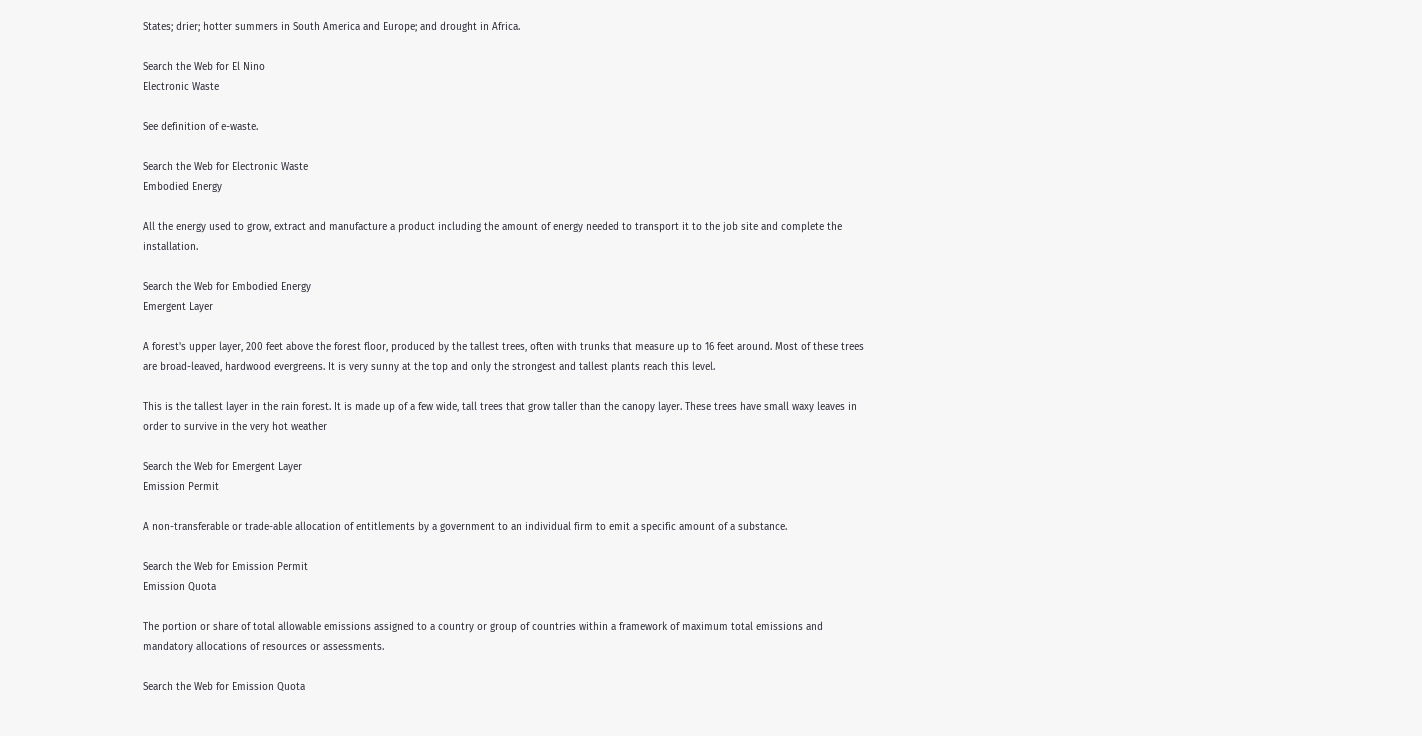States; drier; hotter summers in South America and Europe; and drought in Africa.

Search the Web for El Nino
Electronic Waste

See definition of e-waste.

Search the Web for Electronic Waste
Embodied Energy

All the energy used to grow, extract and manufacture a product including the amount of energy needed to transport it to the job site and complete the installation.

Search the Web for Embodied Energy
Emergent Layer

A forest's upper layer, 200 feet above the forest floor, produced by the tallest trees, often with trunks that measure up to 16 feet around. Most of these trees are broad-leaved, hardwood evergreens. It is very sunny at the top and only the strongest and tallest plants reach this level.

This is the tallest layer in the rain forest. It is made up of a few wide, tall trees that grow taller than the canopy layer. These trees have small waxy leaves in order to survive in the very hot weather

Search the Web for Emergent Layer
Emission Permit

A non-transferable or trade-able allocation of entitlements by a government to an individual firm to emit a specific amount of a substance.

Search the Web for Emission Permit
Emission Quota

The portion or share of total allowable emissions assigned to a country or group of countries within a framework of maximum total emissions and mandatory allocations of resources or assessments.

Search the Web for Emission Quota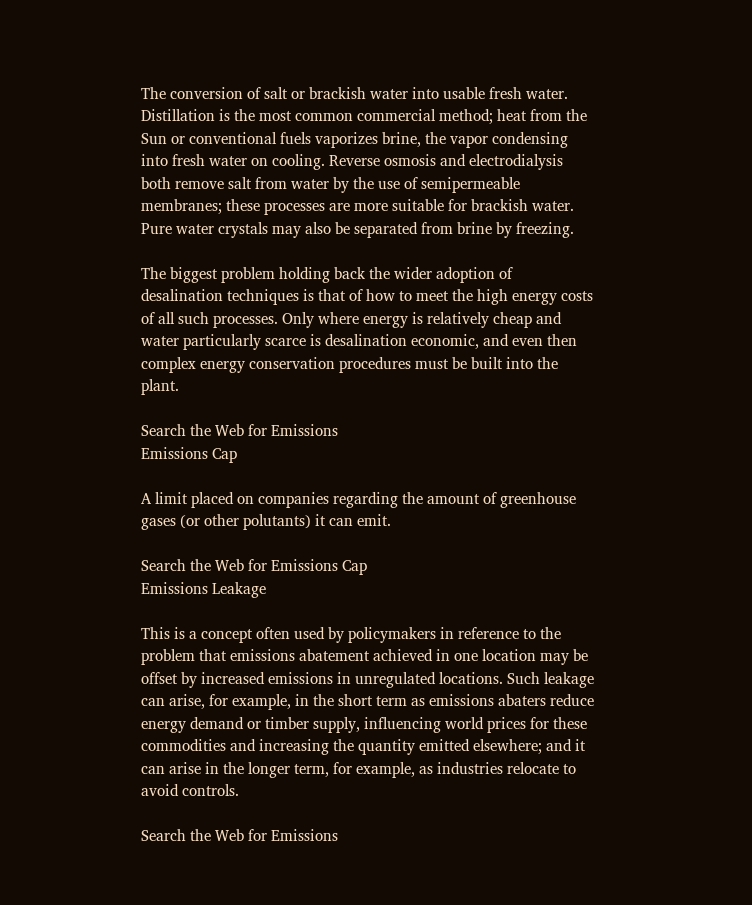The conversion of salt or brackish water into usable fresh water. Distillation is the most common commercial method; heat from the Sun or conventional fuels vaporizes brine, the vapor condensing into fresh water on cooling. Reverse osmosis and electrodialysis both remove salt from water by the use of semipermeable membranes; these processes are more suitable for brackish water. Pure water crystals may also be separated from brine by freezing.

The biggest problem holding back the wider adoption of desalination techniques is that of how to meet the high energy costs of all such processes. Only where energy is relatively cheap and water particularly scarce is desalination economic, and even then complex energy conservation procedures must be built into the plant.

Search the Web for Emissions
Emissions Cap

A limit placed on companies regarding the amount of greenhouse gases (or other polutants) it can emit.

Search the Web for Emissions Cap
Emissions Leakage

This is a concept often used by policymakers in reference to the problem that emissions abatement achieved in one location may be offset by increased emissions in unregulated locations. Such leakage can arise, for example, in the short term as emissions abaters reduce energy demand or timber supply, influencing world prices for these commodities and increasing the quantity emitted elsewhere; and it can arise in the longer term, for example, as industries relocate to avoid controls.

Search the Web for Emissions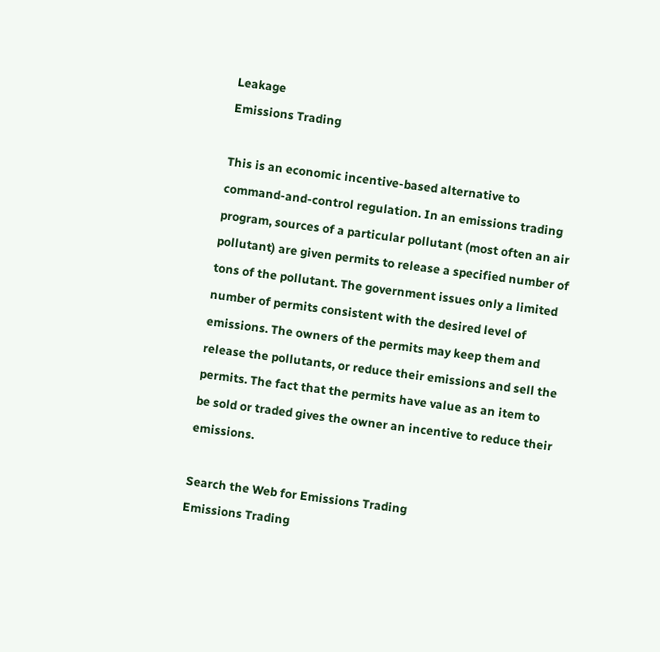Leakage
Emissions Trading

This is an economic incentive-based alternative to command-and-control regulation. In an emissions trading program, sources of a particular pollutant (most often an air pollutant) are given permits to release a specified number of tons of the pollutant. The government issues only a limited number of permits consistent with the desired level of emissions. The owners of the permits may keep them and release the pollutants, or reduce their emissions and sell the permits. The fact that the permits have value as an item to be sold or traded gives the owner an incentive to reduce their emissions.

Search the Web for Emissions Trading
Emissions Trading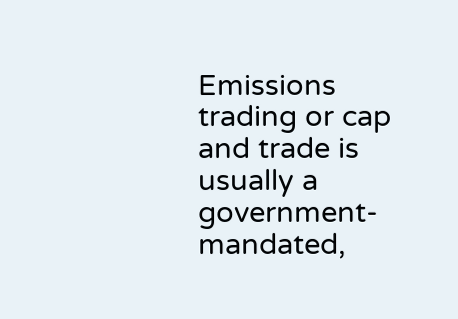Emissions trading or cap and trade is usually a government-mandated,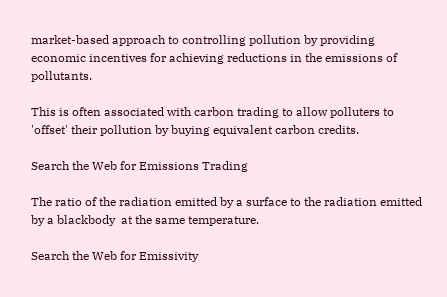market-based approach to controlling pollution by providing economic incentives for achieving reductions in the emissions of pollutants.

This is often associated with carbon trading to allow polluters to 'offset' their pollution by buying equivalent carbon credits.

Search the Web for Emissions Trading

The ratio of the radiation emitted by a surface to the radiation emitted by a blackbody  at the same temperature.

Search the Web for Emissivity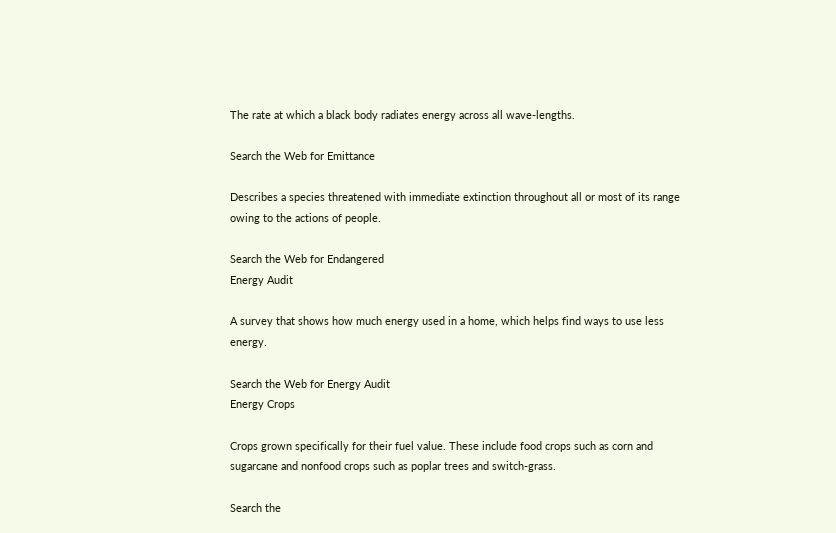The rate at which a black body radiates energy across all wave-lengths.

Search the Web for Emittance

Describes a species threatened with immediate extinction throughout all or most of its range owing to the actions of people.

Search the Web for Endangered
Energy Audit

A survey that shows how much energy used in a home, which helps find ways to use less energy.

Search the Web for Energy Audit
Energy Crops

Crops grown specifically for their fuel value. These include food crops such as corn and sugarcane and nonfood crops such as poplar trees and switch-grass.

Search the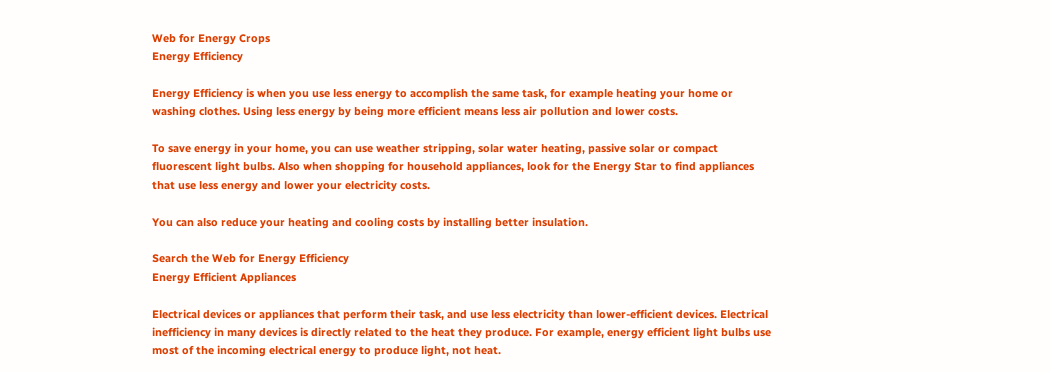Web for Energy Crops
Energy Efficiency

Energy Efficiency is when you use less energy to accomplish the same task, for example heating your home or washing clothes. Using less energy by being more efficient means less air pollution and lower costs.

To save energy in your home, you can use weather stripping, solar water heating, passive solar or compact fluorescent light bulbs. Also when shopping for household appliances, look for the Energy Star to find appliances that use less energy and lower your electricity costs.

You can also reduce your heating and cooling costs by installing better insulation.

Search the Web for Energy Efficiency
Energy Efficient Appliances

Electrical devices or appliances that perform their task, and use less electricity than lower-efficient devices. Electrical inefficiency in many devices is directly related to the heat they produce. For example, energy efficient light bulbs use most of the incoming electrical energy to produce light, not heat.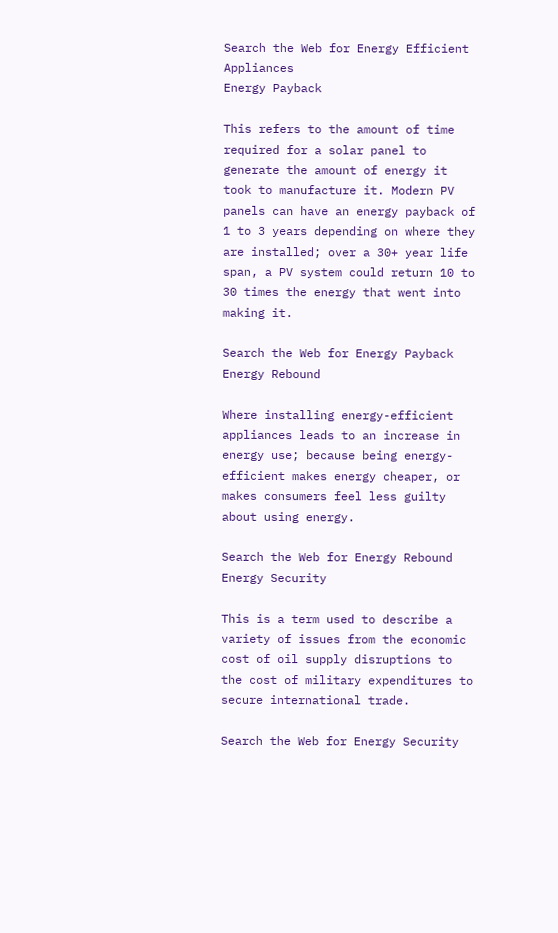Search the Web for Energy Efficient Appliances
Energy Payback

This refers to the amount of time required for a solar panel to generate the amount of energy it took to manufacture it. Modern PV panels can have an energy payback of 1 to 3 years depending on where they are installed; over a 30+ year life span, a PV system could return 10 to 30 times the energy that went into making it.

Search the Web for Energy Payback
Energy Rebound

Where installing energy-efficient appliances leads to an increase in energy use; because being energy-efficient makes energy cheaper, or makes consumers feel less guilty about using energy.

Search the Web for Energy Rebound
Energy Security

This is a term used to describe a variety of issues from the economic cost of oil supply disruptions to the cost of military expenditures to secure international trade.

Search the Web for Energy Security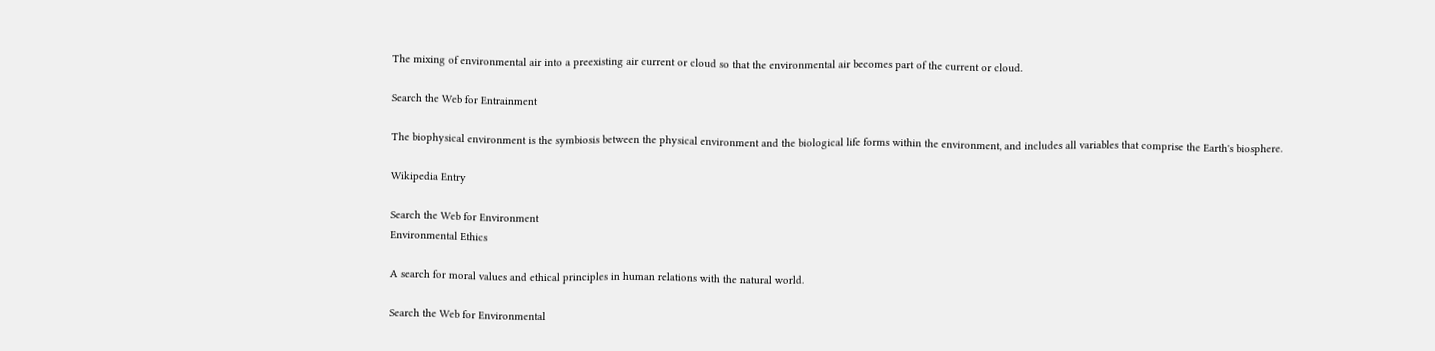The mixing of environmental air into a preexisting air current or cloud so that the environmental air becomes part of the current or cloud.

Search the Web for Entrainment

The biophysical environment is the symbiosis between the physical environment and the biological life forms within the environment, and includes all variables that comprise the Earth's biosphere.

Wikipedia Entry

Search the Web for Environment
Environmental Ethics

A search for moral values and ethical principles in human relations with the natural world.

Search the Web for Environmental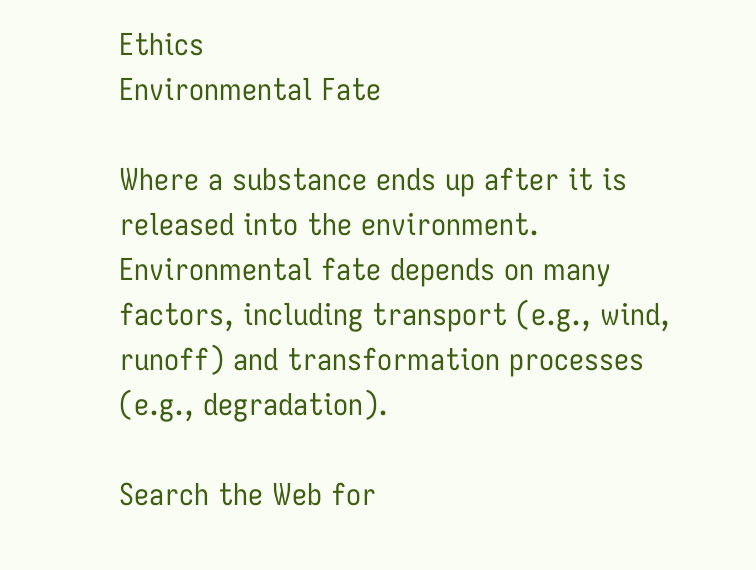Ethics
Environmental Fate

Where a substance ends up after it is released into the environment. Environmental fate depends on many factors, including transport (e.g., wind, runoff) and transformation processes (e.g., degradation).

Search the Web for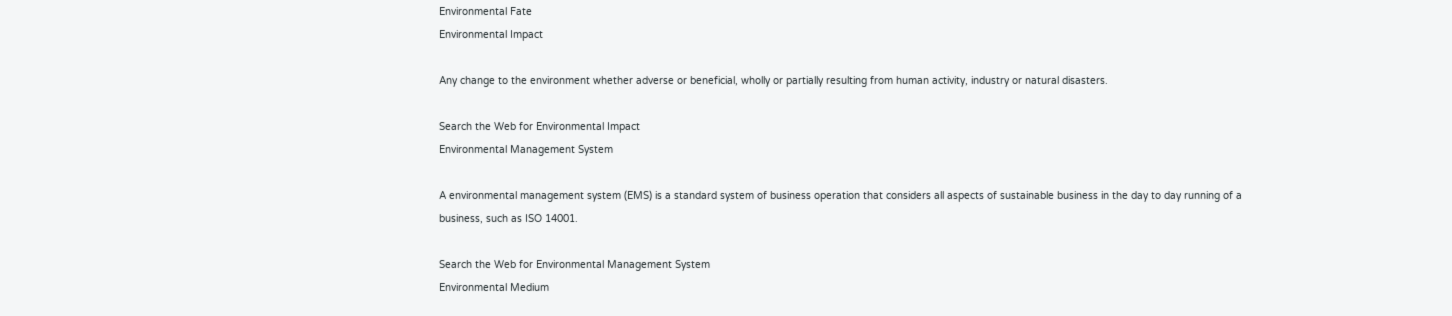Environmental Fate
Environmental Impact

Any change to the environment whether adverse or beneficial, wholly or partially resulting from human activity, industry or natural disasters.

Search the Web for Environmental Impact
Environmental Management System

A environmental management system (EMS) is a standard system of business operation that considers all aspects of sustainable business in the day to day running of a business, such as ISO 14001.

Search the Web for Environmental Management System
Environmental Medium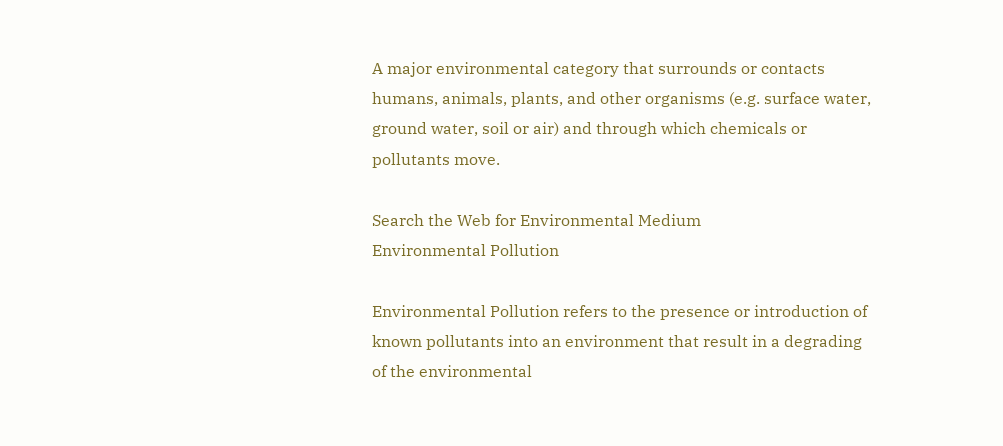A major environmental category that surrounds or contacts humans, animals, plants, and other organisms (e.g. surface water, ground water, soil or air) and through which chemicals or pollutants move.

Search the Web for Environmental Medium
Environmental Pollution

Environmental Pollution refers to the presence or introduction of known pollutants into an environment that result in a degrading of the environmental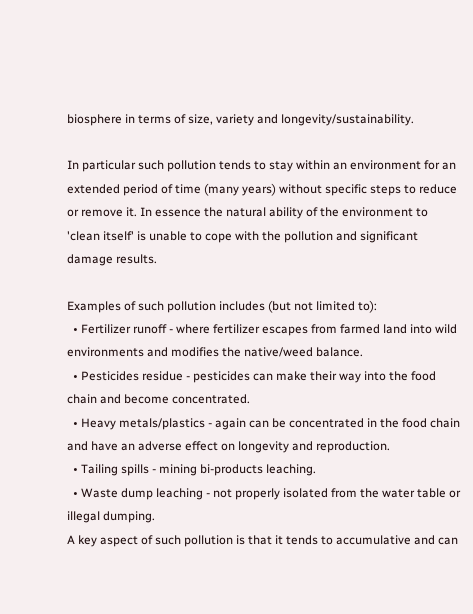biosphere in terms of size, variety and longevity/sustainability.

In particular such pollution tends to stay within an environment for an extended period of time (many years) without specific steps to reduce or remove it. In essence the natural ability of the environment to 'clean itself' is unable to cope with the pollution and significant damage results.

Examples of such pollution includes (but not limited to):
  • Fertilizer runoff - where fertilizer escapes from farmed land into wild environments and modifies the native/weed balance.
  • Pesticides residue - pesticides can make their way into the food chain and become concentrated.
  • Heavy metals/plastics - again can be concentrated in the food chain and have an adverse effect on longevity and reproduction.
  • Tailing spills - mining bi-products leaching.
  • Waste dump leaching - not properly isolated from the water table or illegal dumping.
A key aspect of such pollution is that it tends to accumulative and can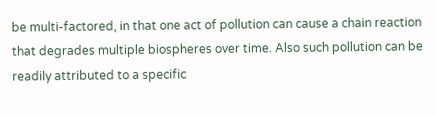be multi-factored, in that one act of pollution can cause a chain reaction that degrades multiple biospheres over time. Also such pollution can be readily attributed to a specific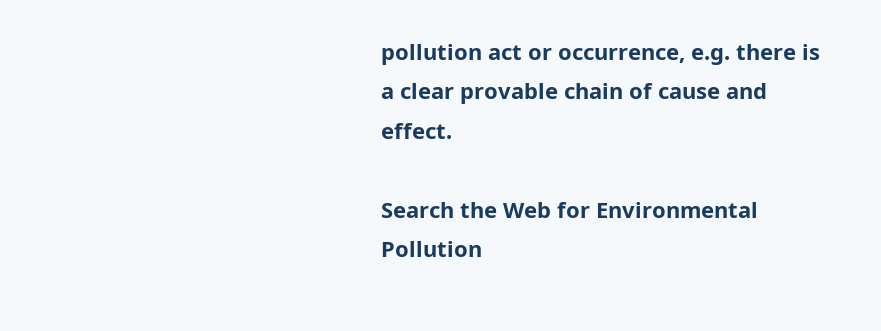pollution act or occurrence, e.g. there is a clear provable chain of cause and effect.

Search the Web for Environmental Pollution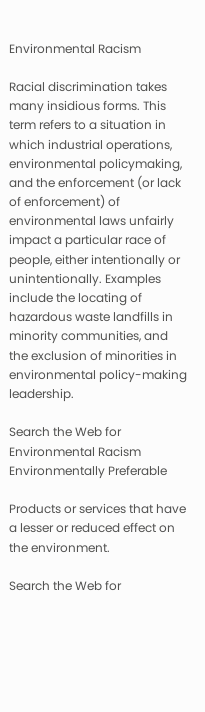Environmental Racism

Racial discrimination takes many insidious forms. This term refers to a situation in which industrial operations, environmental policymaking, and the enforcement (or lack of enforcement) of environmental laws unfairly impact a particular race of people, either intentionally or unintentionally. Examples include the locating of hazardous waste landfills in minority communities, and the exclusion of minorities in environmental policy-making leadership.

Search the Web for Environmental Racism
Environmentally Preferable

Products or services that have a lesser or reduced effect on the environment.

Search the Web for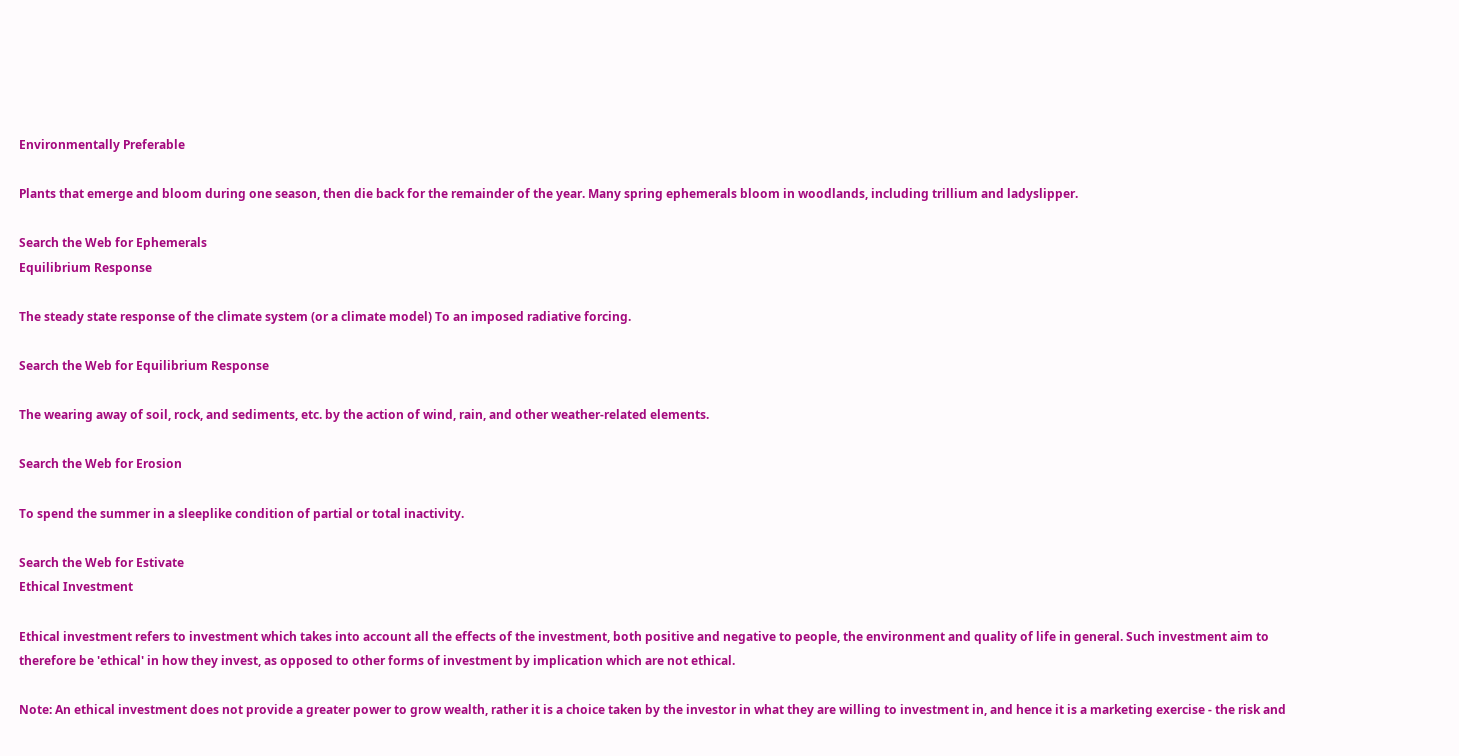Environmentally Preferable

Plants that emerge and bloom during one season, then die back for the remainder of the year. Many spring ephemerals bloom in woodlands, including trillium and ladyslipper.

Search the Web for Ephemerals
Equilibrium Response

The steady state response of the climate system (or a climate model) To an imposed radiative forcing.

Search the Web for Equilibrium Response

The wearing away of soil, rock, and sediments, etc. by the action of wind, rain, and other weather-related elements.

Search the Web for Erosion

To spend the summer in a sleeplike condition of partial or total inactivity.

Search the Web for Estivate
Ethical Investment

Ethical investment refers to investment which takes into account all the effects of the investment, both positive and negative to people, the environment and quality of life in general. Such investment aim to therefore be 'ethical' in how they invest, as opposed to other forms of investment by implication which are not ethical.

Note: An ethical investment does not provide a greater power to grow wealth, rather it is a choice taken by the investor in what they are willing to investment in, and hence it is a marketing exercise - the risk and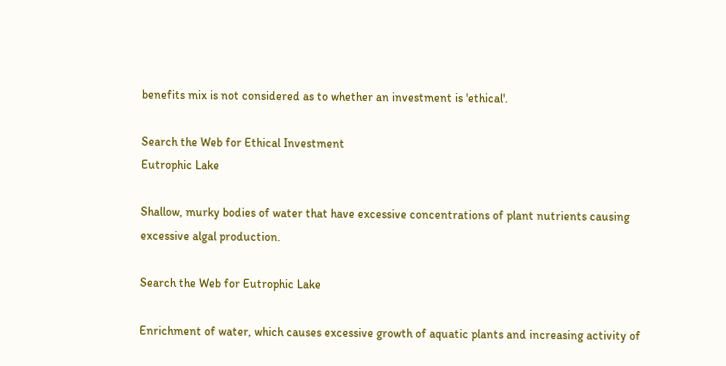benefits mix is not considered as to whether an investment is 'ethical'.

Search the Web for Ethical Investment
Eutrophic Lake

Shallow, murky bodies of water that have excessive concentrations of plant nutrients causing excessive algal production.

Search the Web for Eutrophic Lake

Enrichment of water, which causes excessive growth of aquatic plants and increasing activity of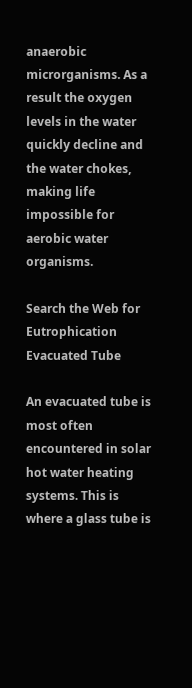anaerobic microrganisms. As a result the oxygen levels in the water quickly decline and the water chokes, making life impossible for aerobic water organisms.

Search the Web for Eutrophication
Evacuated Tube

An evacuated tube is most often encountered in solar hot water heating systems. This is where a glass tube is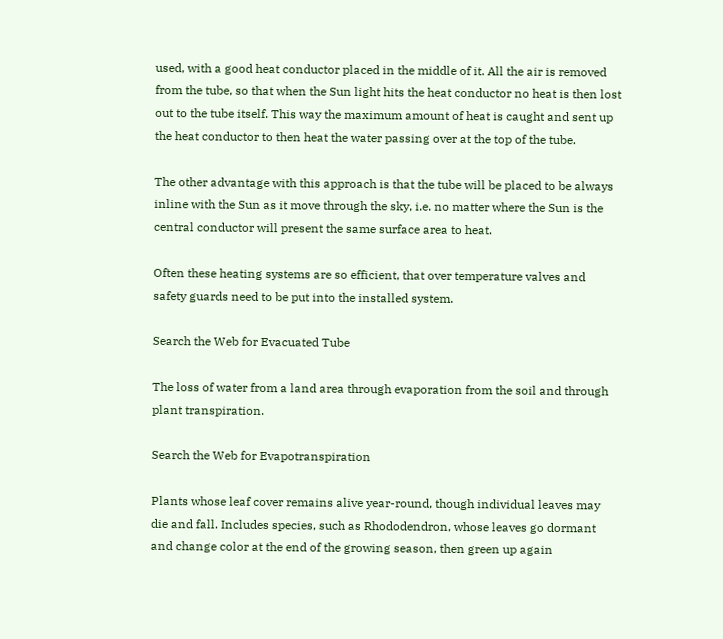used, with a good heat conductor placed in the middle of it. All the air is removed from the tube, so that when the Sun light hits the heat conductor no heat is then lost out to the tube itself. This way the maximum amount of heat is caught and sent up the heat conductor to then heat the water passing over at the top of the tube.

The other advantage with this approach is that the tube will be placed to be always inline with the Sun as it move through the sky, i.e. no matter where the Sun is the central conductor will present the same surface area to heat.

Often these heating systems are so efficient, that over temperature valves and safety guards need to be put into the installed system.

Search the Web for Evacuated Tube

The loss of water from a land area through evaporation from the soil and through plant transpiration.

Search the Web for Evapotranspiration

Plants whose leaf cover remains alive year-round, though individual leaves may die and fall. Includes species, such as Rhododendron, whose leaves go dormant and change color at the end of the growing season, then green up again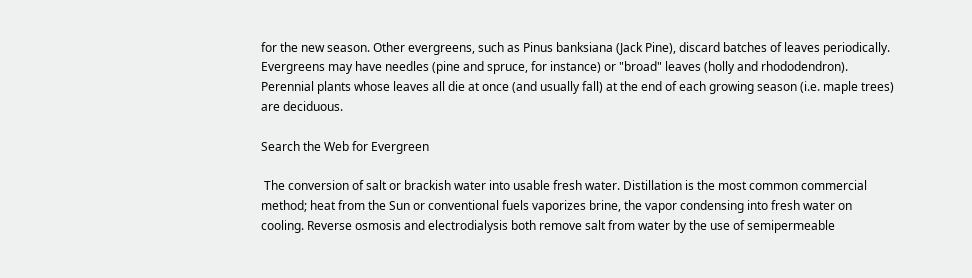for the new season. Other evergreens, such as Pinus banksiana (Jack Pine), discard batches of leaves periodically. Evergreens may have needles (pine and spruce, for instance) or "broad" leaves (holly and rhododendron). Perennial plants whose leaves all die at once (and usually fall) at the end of each growing season (i.e. maple trees) are deciduous.

Search the Web for Evergreen

 The conversion of salt or brackish water into usable fresh water. Distillation is the most common commercial method; heat from the Sun or conventional fuels vaporizes brine, the vapor condensing into fresh water on cooling. Reverse osmosis and electrodialysis both remove salt from water by the use of semipermeable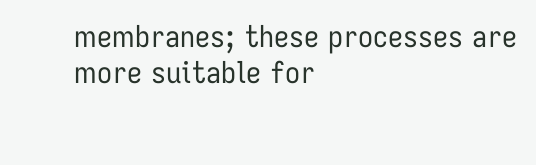membranes; these processes are more suitable for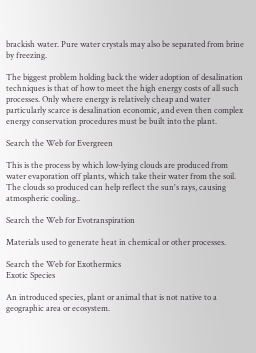brackish water. Pure water crystals may also be separated from brine by freezing.

The biggest problem holding back the wider adoption of desalination techniques is that of how to meet the high energy costs of all such processes. Only where energy is relatively cheap and water particularly scarce is desalination economic, and even then complex energy conservation procedures must be built into the plant.

Search the Web for Evergreen

This is the process by which low-lying clouds are produced from water evaporation off plants, which take their water from the soil. The clouds so produced can help reflect the sun's rays, causing atmospheric cooling..

Search the Web for Evotranspiration

Materials used to generate heat in chemical or other processes.

Search the Web for Exothermics
Exotic Species

An introduced species, plant or animal that is not native to a geographic area or ecosystem.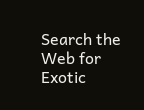Search the Web for Exotic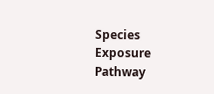Species
Exposure Pathway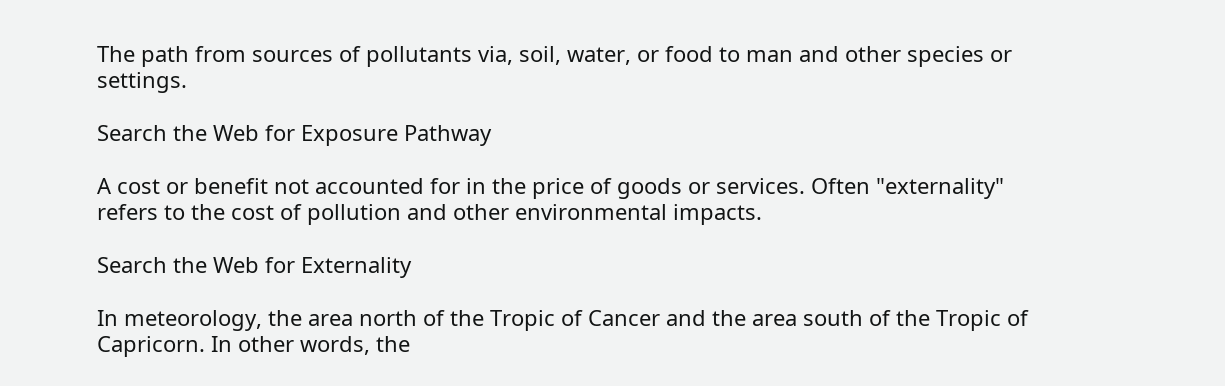The path from sources of pollutants via, soil, water, or food to man and other species or settings.

Search the Web for Exposure Pathway

A cost or benefit not accounted for in the price of goods or services. Often "externality" refers to the cost of pollution and other environmental impacts.

Search the Web for Externality

In meteorology, the area north of the Tropic of Cancer and the area south of the Tropic of Capricorn. In other words, the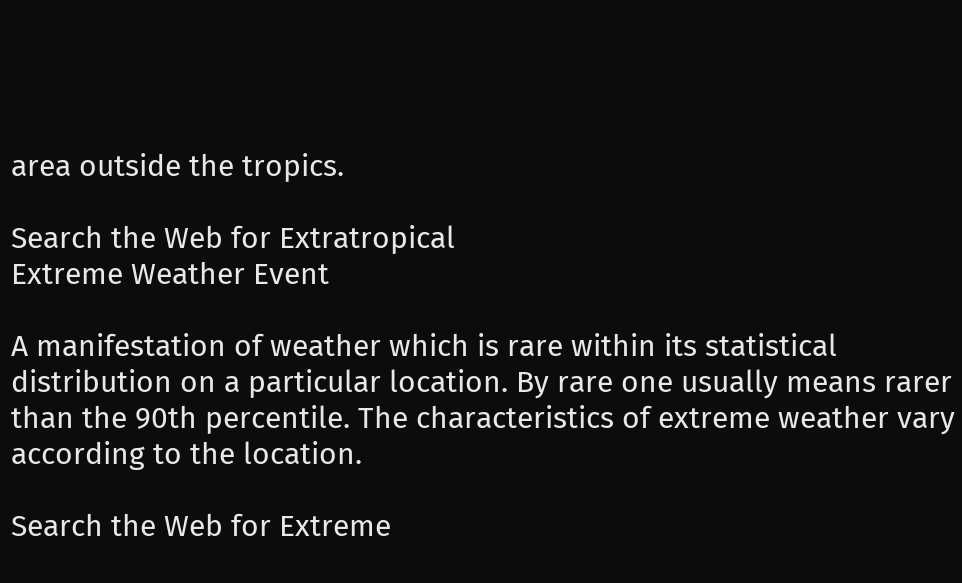area outside the tropics.

Search the Web for Extratropical
Extreme Weather Event

A manifestation of weather which is rare within its statistical distribution on a particular location. By rare one usually means rarer than the 90th percentile. The characteristics of extreme weather vary according to the location.

Search the Web for Extreme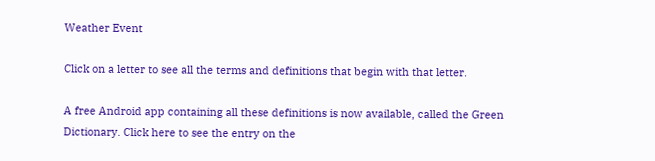Weather Event

Click on a letter to see all the terms and definitions that begin with that letter.

A free Android app containing all these definitions is now available, called the Green Dictionary. Click here to see the entry on the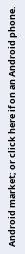Android market; or click here if on an Android phone.